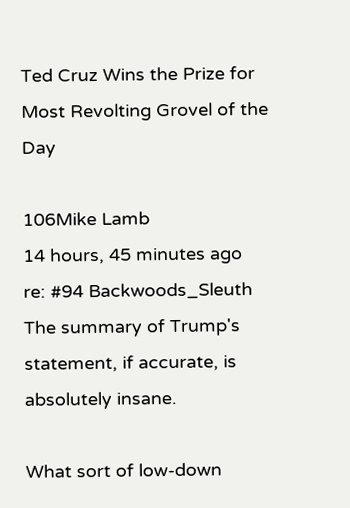Ted Cruz Wins the Prize for Most Revolting Grovel of the Day

106Mike Lamb
14 hours, 45 minutes ago
re: #94 Backwoods_Sleuth The summary of Trump's statement, if accurate, is absolutely insane.

What sort of low-down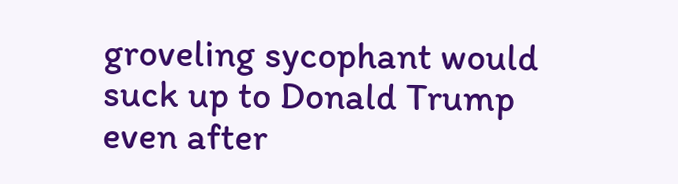groveling sycophant would suck up to Donald Trump even after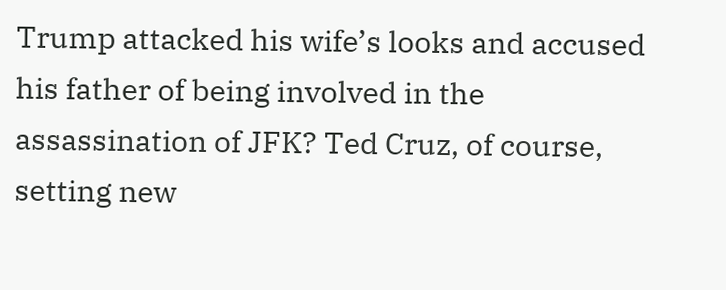Trump attacked his wife’s looks and accused his father of being involved in the assassination of JFK? Ted Cruz, of course, setting new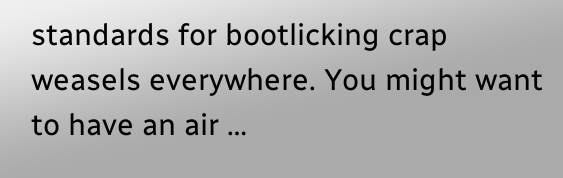standards for bootlicking crap weasels everywhere. You might want to have an air …